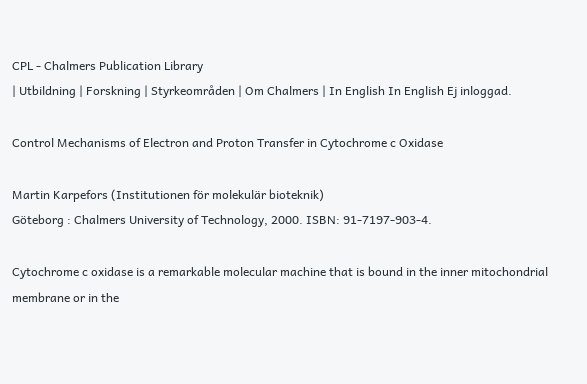CPL - Chalmers Publication Library
| Utbildning | Forskning | Styrkeområden | Om Chalmers | In English In English Ej inloggad.

Control Mechanisms of Electron and Proton Transfer in Cytochrome c Oxidase

Martin Karpefors (Institutionen för molekulär bioteknik)
Göteborg : Chalmers University of Technology, 2000. ISBN: 91-7197-903-4.

Cytochrome c oxidase is a remarkable molecular machine that is bound in the inner mitochondrial membrane or in the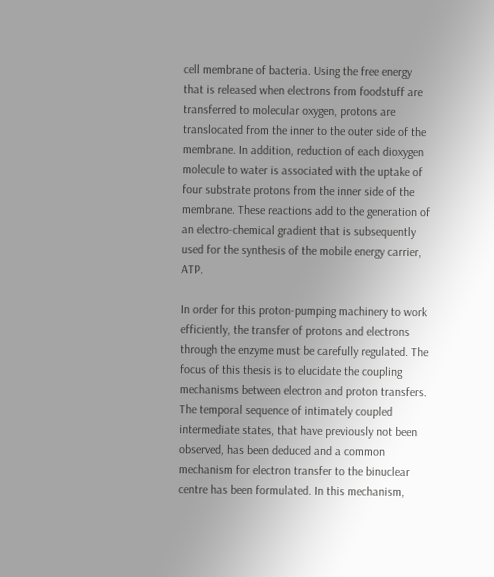cell membrane of bacteria. Using the free energy that is released when electrons from foodstuff are transferred to molecular oxygen, protons are translocated from the inner to the outer side of the membrane. In addition, reduction of each dioxygen molecule to water is associated with the uptake of four substrate protons from the inner side of the membrane. These reactions add to the generation of an electro-chemical gradient that is subsequently used for the synthesis of the mobile energy carrier, ATP.

In order for this proton-pumping machinery to work efficiently, the transfer of protons and electrons through the enzyme must be carefully regulated. The focus of this thesis is to elucidate the coupling mechanisms between electron and proton transfers. The temporal sequence of intimately coupled intermediate states, that have previously not been observed, has been deduced and a common mechanism for electron transfer to the binuclear centre has been formulated. In this mechanism,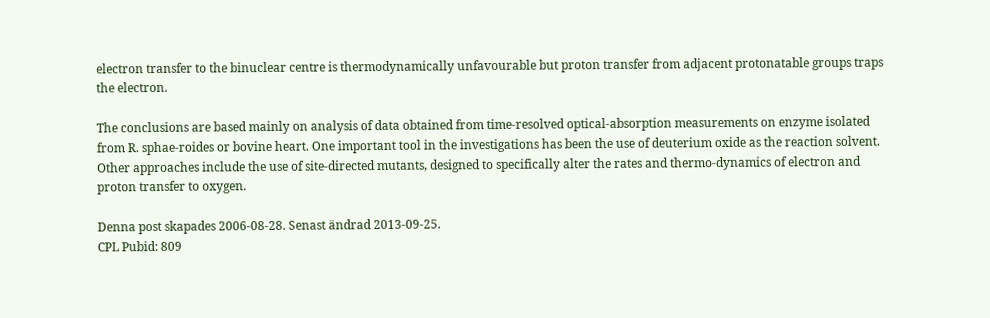electron transfer to the binuclear centre is thermodynamically unfavourable but proton transfer from adjacent protonatable groups traps the electron.

The conclusions are based mainly on analysis of data obtained from time-resolved optical-absorption measurements on enzyme isolated from R. sphae-roides or bovine heart. One important tool in the investigations has been the use of deuterium oxide as the reaction solvent. Other approaches include the use of site-directed mutants, designed to specifically alter the rates and thermo-dynamics of electron and proton transfer to oxygen.

Denna post skapades 2006-08-28. Senast ändrad 2013-09-25.
CPL Pubid: 809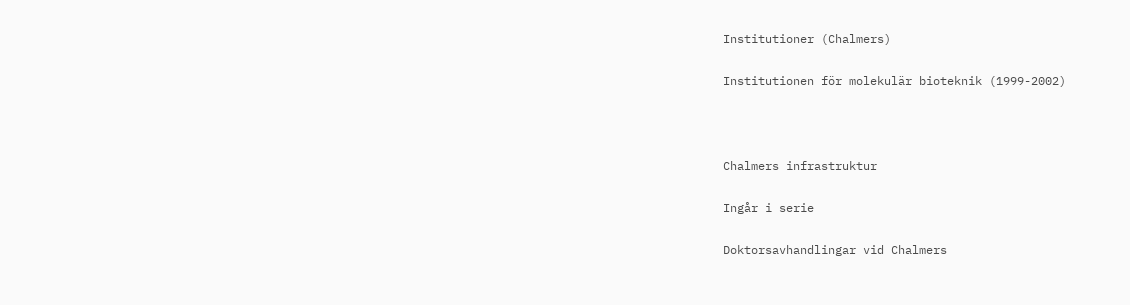Institutioner (Chalmers)

Institutionen för molekulär bioteknik (1999-2002)



Chalmers infrastruktur

Ingår i serie

Doktorsavhandlingar vid Chalmers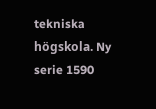tekniska högskola. Ny serie 1590